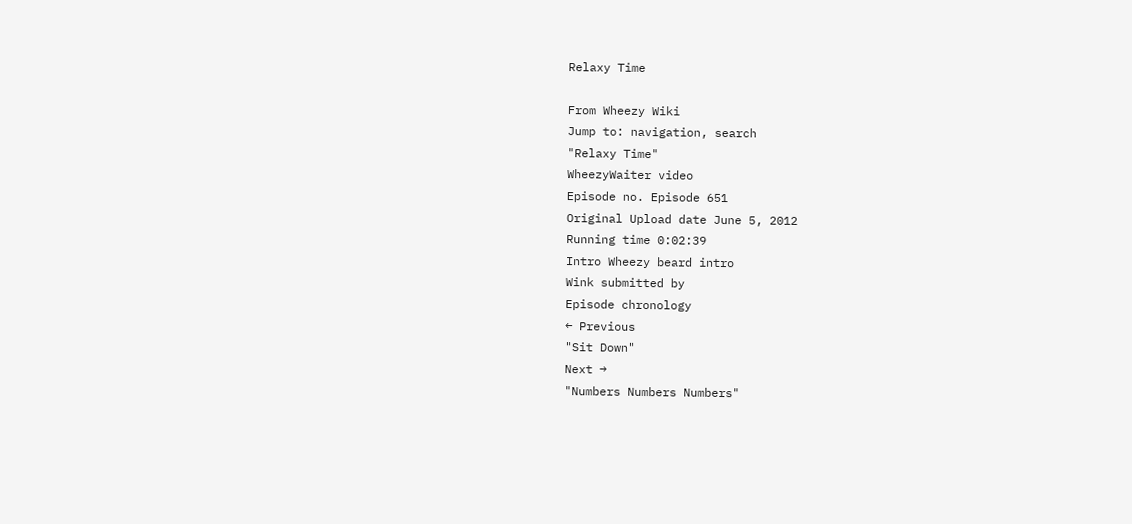Relaxy Time

From Wheezy Wiki
Jump to: navigation, search
"Relaxy Time"
WheezyWaiter video
Episode no. Episode 651
Original Upload date June 5, 2012
Running time 0:02:39
Intro Wheezy beard intro
Wink submitted by
Episode chronology
← Previous
"Sit Down"
Next →
"Numbers Numbers Numbers"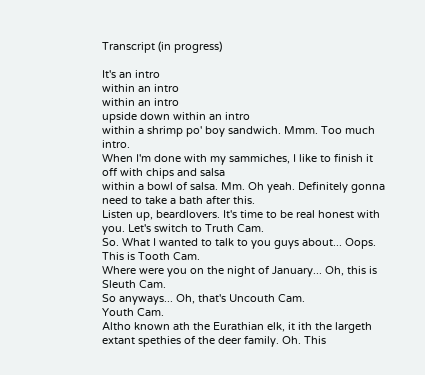Transcript (in progress)

It's an intro
within an intro
within an intro
upside down within an intro
within a shrimp po' boy sandwich. Mmm. Too much intro.
When I'm done with my sammiches, I like to finish it off with chips and salsa
within a bowl of salsa. Mm. Oh yeah. Definitely gonna need to take a bath after this.
Listen up, beardlovers. It's time to be real honest with you. Let's switch to Truth Cam.
So. What I wanted to talk to you guys about... Oops. This is Tooth Cam.
Where were you on the night of January... Oh, this is Sleuth Cam.
So anyways... Oh, that's Uncouth Cam.
Youth Cam.
Altho known ath the Eurathian elk, it ith the largeth extant spethies of the deer family. Oh. This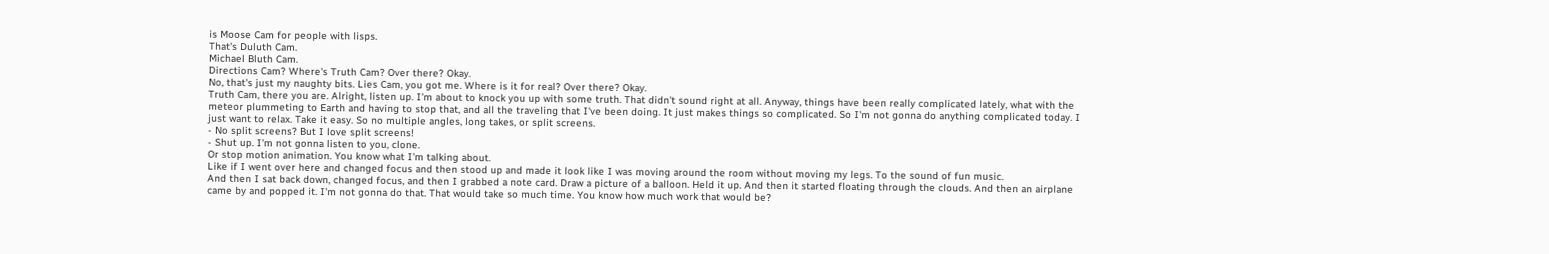is Moose Cam for people with lisps.
That's Duluth Cam.
Michael Bluth Cam.
Directions Cam? Where's Truth Cam? Over there? Okay.
No, that's just my naughty bits. Lies Cam, you got me. Where is it for real? Over there? Okay.
Truth Cam, there you are. Alright, listen up. I'm about to knock you up with some truth. That didn't sound right at all. Anyway, things have been really complicated lately, what with the meteor plummeting to Earth and having to stop that, and all the traveling that I've been doing. It just makes things so complicated. So I'm not gonna do anything complicated today. I just want to relax. Take it easy. So no multiple angles, long takes, or split screens.
- No split screens? But I love split screens!
- Shut up. I'm not gonna listen to you, clone.
Or stop motion animation. You know what I'm talking about.
Like if I went over here and changed focus and then stood up and made it look like I was moving around the room without moving my legs. To the sound of fun music.
And then I sat back down, changed focus, and then I grabbed a note card. Draw a picture of a balloon. Held it up. And then it started floating through the clouds. And then an airplane came by and popped it. I'm not gonna do that. That would take so much time. You know how much work that would be?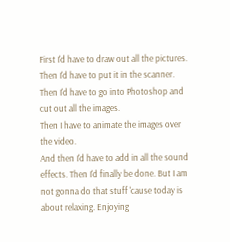First I'd have to draw out all the pictures.
Then I'd have to put it in the scanner.
Then I'd have to go into Photoshop and cut out all the images.
Then I have to animate the images over the video.
And then I'd have to add in all the sound effects. Then I'd finally be done. But I am not gonna do that stuff 'cause today is about relaxing. Enjoying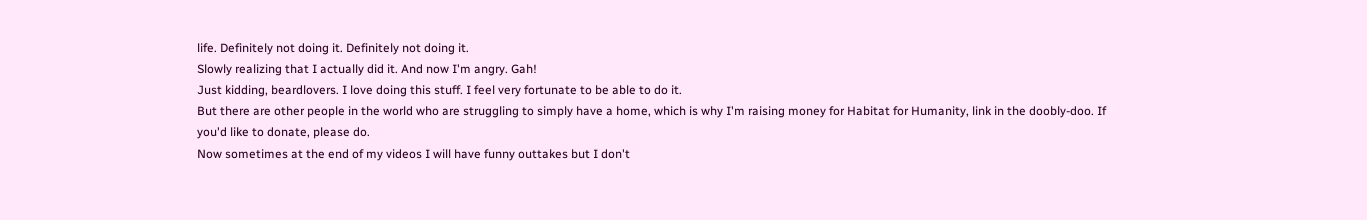life. Definitely not doing it. Definitely not doing it.
Slowly realizing that I actually did it. And now I'm angry. Gah!
Just kidding, beardlovers. I love doing this stuff. I feel very fortunate to be able to do it.
But there are other people in the world who are struggling to simply have a home, which is why I'm raising money for Habitat for Humanity, link in the doobly-doo. If you'd like to donate, please do.
Now sometimes at the end of my videos I will have funny outtakes but I don't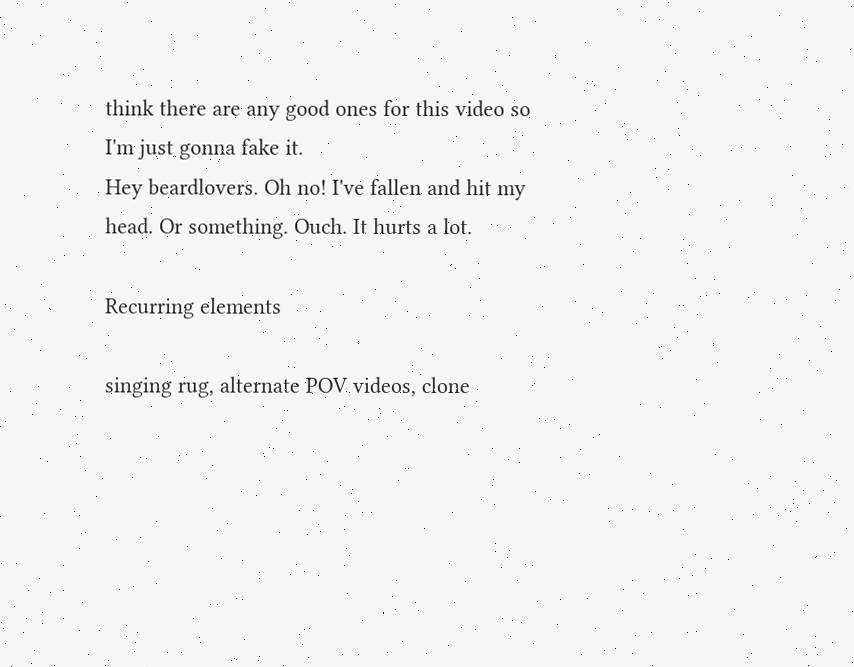think there are any good ones for this video so I'm just gonna fake it.
Hey beardlovers. Oh no! I've fallen and hit my head. Or something. Ouch. It hurts a lot.

Recurring elements

singing rug, alternate POV videos, clone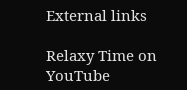External links

Relaxy Time on YouTube